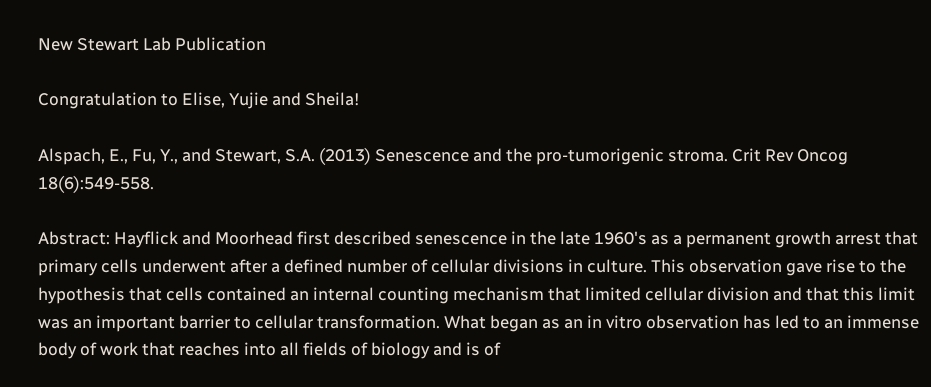New Stewart Lab Publication

Congratulation to Elise, Yujie and Sheila!

Alspach, E., Fu, Y., and Stewart, S.A. (2013) Senescence and the pro-tumorigenic stroma. Crit Rev Oncog 18(6):549-558.

Abstract: Hayflick and Moorhead first described senescence in the late 1960's as a permanent growth arrest that primary cells underwent after a defined number of cellular divisions in culture. This observation gave rise to the hypothesis that cells contained an internal counting mechanism that limited cellular division and that this limit was an important barrier to cellular transformation. What began as an in vitro observation has led to an immense body of work that reaches into all fields of biology and is of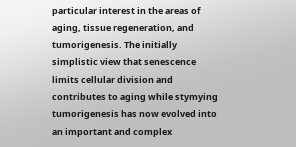particular interest in the areas of aging, tissue regeneration, and tumorigenesis. The initially simplistic view that senescence limits cellular division and contributes to aging while stymying tumorigenesis has now evolved into an important and complex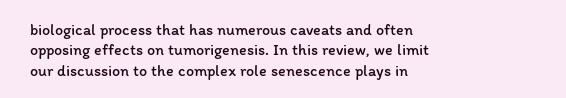biological process that has numerous caveats and often opposing effects on tumorigenesis. In this review, we limit our discussion to the complex role senescence plays in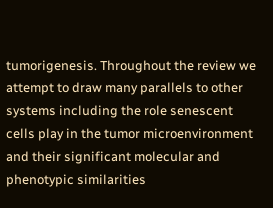tumorigenesis. Throughout the review we attempt to draw many parallels to other systems including the role senescent cells play in the tumor microenvironment and their significant molecular and phenotypic similarities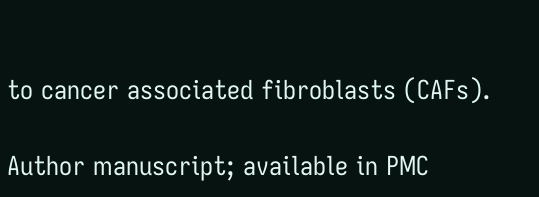to cancer associated fibroblasts (CAFs).

Author manuscript; available in PMC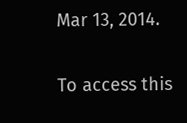Mar 13, 2014.

To access this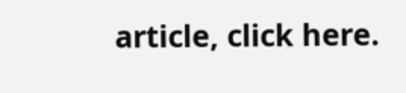article, click here.